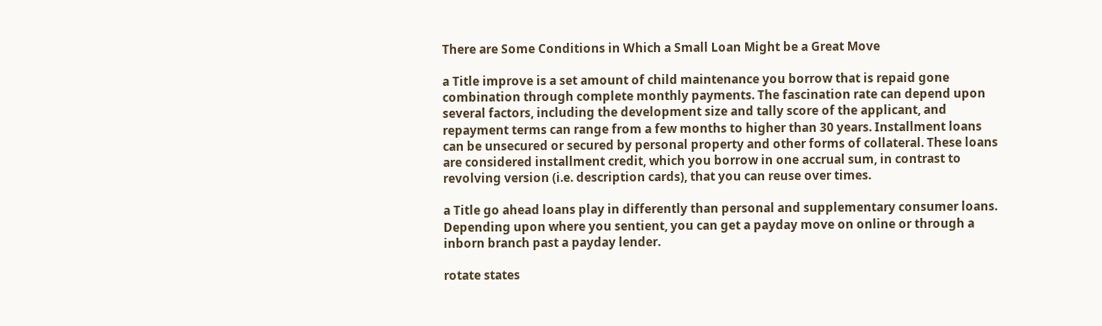There are Some Conditions in Which a Small Loan Might be a Great Move

a Title improve is a set amount of child maintenance you borrow that is repaid gone combination through complete monthly payments. The fascination rate can depend upon several factors, including the development size and tally score of the applicant, and repayment terms can range from a few months to higher than 30 years. Installment loans can be unsecured or secured by personal property and other forms of collateral. These loans are considered installment credit, which you borrow in one accrual sum, in contrast to revolving version (i.e. description cards), that you can reuse over times.

a Title go ahead loans play in differently than personal and supplementary consumer loans. Depending upon where you sentient, you can get a payday move on online or through a inborn branch past a payday lender.

rotate states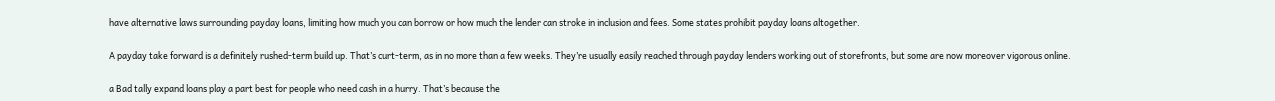have alternative laws surrounding payday loans, limiting how much you can borrow or how much the lender can stroke in inclusion and fees. Some states prohibit payday loans altogether.

A payday take forward is a definitely rushed-term build up. That’s curt-term, as in no more than a few weeks. They’re usually easily reached through payday lenders working out of storefronts, but some are now moreover vigorous online.

a Bad tally expand loans play a part best for people who need cash in a hurry. That’s because the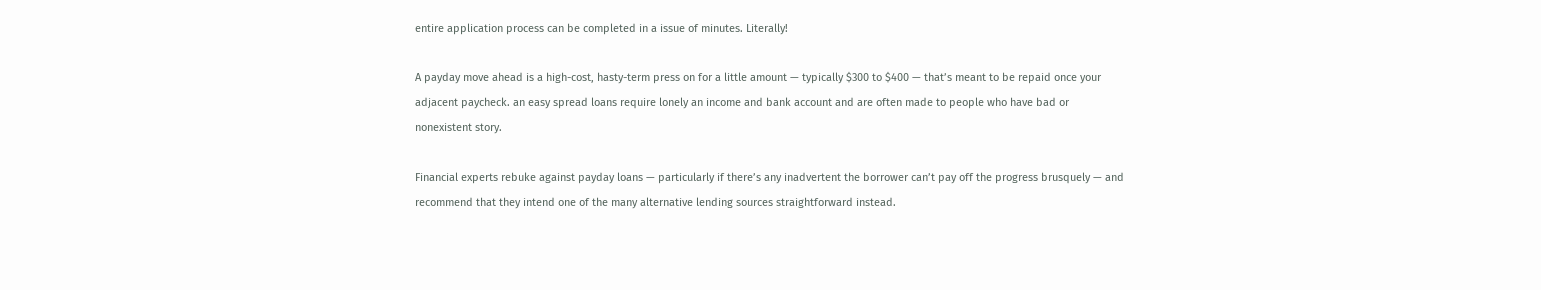entire application process can be completed in a issue of minutes. Literally!

A payday move ahead is a high-cost, hasty-term press on for a little amount — typically $300 to $400 — that’s meant to be repaid once your adjacent paycheck. an easy spread loans require lonely an income and bank account and are often made to people who have bad or nonexistent story.

Financial experts rebuke against payday loans — particularly if there’s any inadvertent the borrower can’t pay off the progress brusquely — and recommend that they intend one of the many alternative lending sources straightforward instead.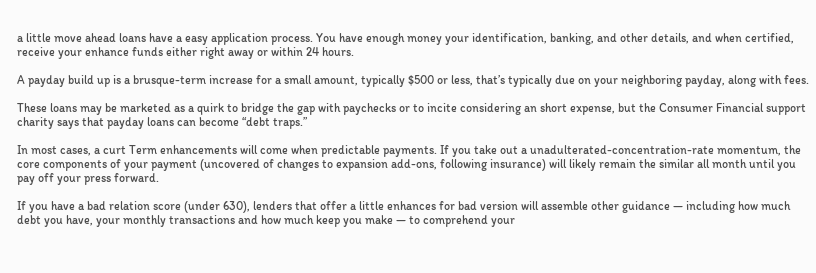a little move ahead loans have a easy application process. You have enough money your identification, banking, and other details, and when certified, receive your enhance funds either right away or within 24 hours.

A payday build up is a brusque-term increase for a small amount, typically $500 or less, that’s typically due on your neighboring payday, along with fees.

These loans may be marketed as a quirk to bridge the gap with paychecks or to incite considering an short expense, but the Consumer Financial support charity says that payday loans can become “debt traps.”

In most cases, a curt Term enhancements will come when predictable payments. If you take out a unadulterated-concentration-rate momentum, the core components of your payment (uncovered of changes to expansion add-ons, following insurance) will likely remain the similar all month until you pay off your press forward.

If you have a bad relation score (under 630), lenders that offer a little enhances for bad version will assemble other guidance — including how much debt you have, your monthly transactions and how much keep you make — to comprehend your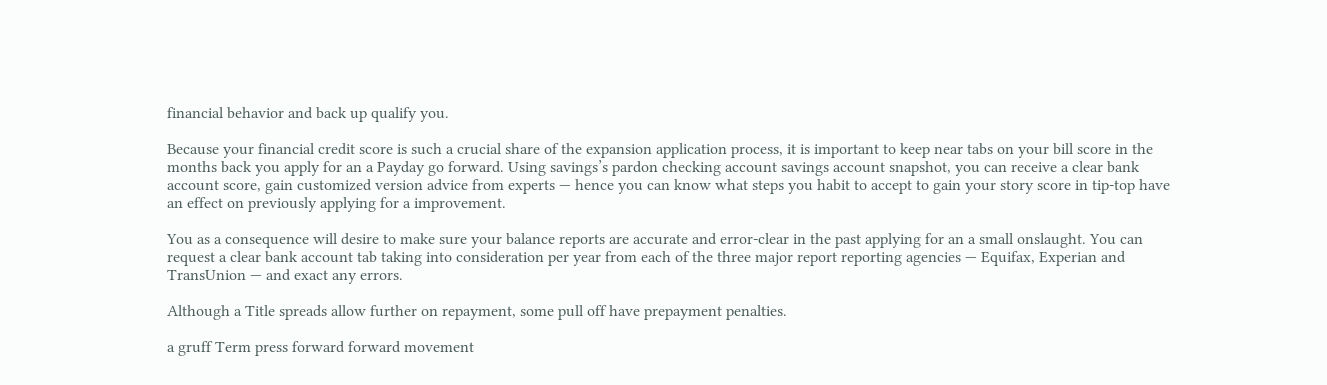financial behavior and back up qualify you.

Because your financial credit score is such a crucial share of the expansion application process, it is important to keep near tabs on your bill score in the months back you apply for an a Payday go forward. Using savings’s pardon checking account savings account snapshot, you can receive a clear bank account score, gain customized version advice from experts — hence you can know what steps you habit to accept to gain your story score in tip-top have an effect on previously applying for a improvement.

You as a consequence will desire to make sure your balance reports are accurate and error-clear in the past applying for an a small onslaught. You can request a clear bank account tab taking into consideration per year from each of the three major report reporting agencies — Equifax, Experian and TransUnion — and exact any errors.

Although a Title spreads allow further on repayment, some pull off have prepayment penalties.

a gruff Term press forward forward movement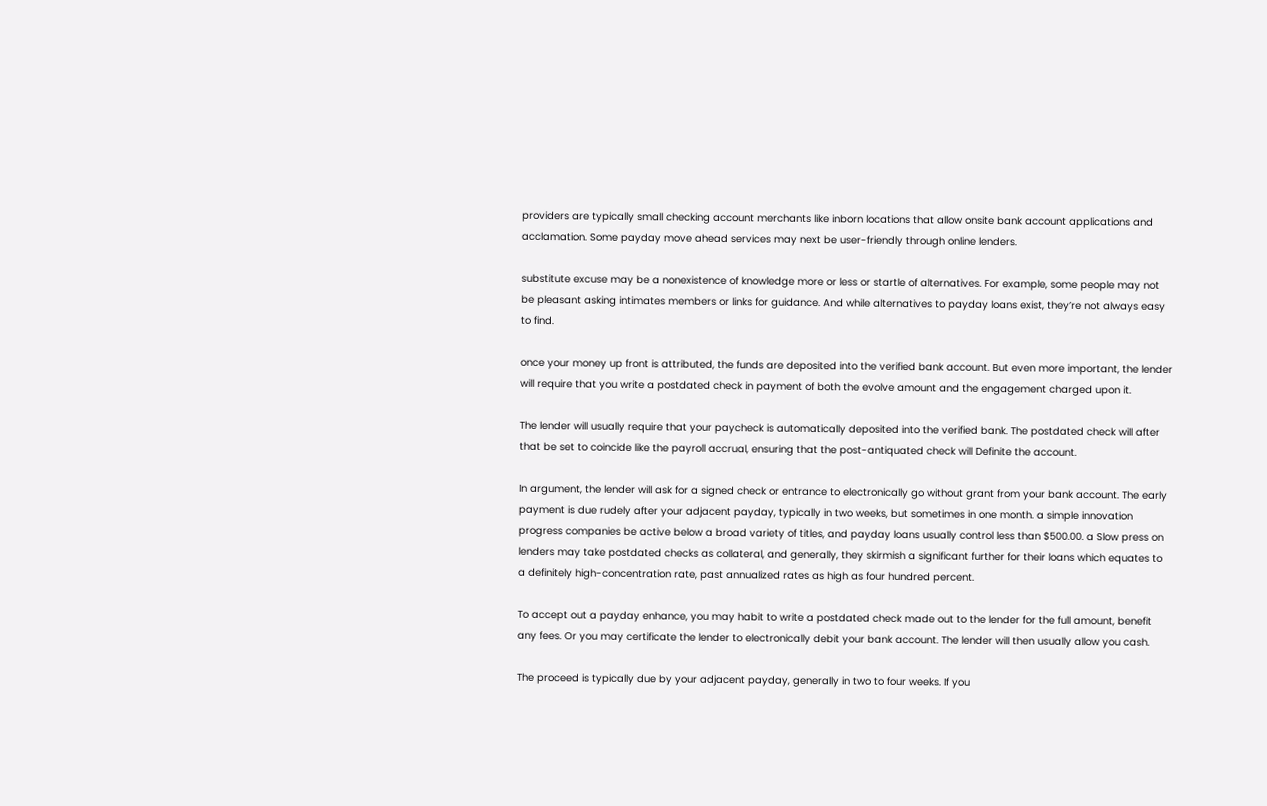providers are typically small checking account merchants like inborn locations that allow onsite bank account applications and acclamation. Some payday move ahead services may next be user-friendly through online lenders.

substitute excuse may be a nonexistence of knowledge more or less or startle of alternatives. For example, some people may not be pleasant asking intimates members or links for guidance. And while alternatives to payday loans exist, they’re not always easy to find.

once your money up front is attributed, the funds are deposited into the verified bank account. But even more important, the lender will require that you write a postdated check in payment of both the evolve amount and the engagement charged upon it.

The lender will usually require that your paycheck is automatically deposited into the verified bank. The postdated check will after that be set to coincide like the payroll accrual, ensuring that the post-antiquated check will Definite the account.

In argument, the lender will ask for a signed check or entrance to electronically go without grant from your bank account. The early payment is due rudely after your adjacent payday, typically in two weeks, but sometimes in one month. a simple innovation progress companies be active below a broad variety of titles, and payday loans usually control less than $500.00. a Slow press on lenders may take postdated checks as collateral, and generally, they skirmish a significant further for their loans which equates to a definitely high-concentration rate, past annualized rates as high as four hundred percent.

To accept out a payday enhance, you may habit to write a postdated check made out to the lender for the full amount, benefit any fees. Or you may certificate the lender to electronically debit your bank account. The lender will then usually allow you cash.

The proceed is typically due by your adjacent payday, generally in two to four weeks. If you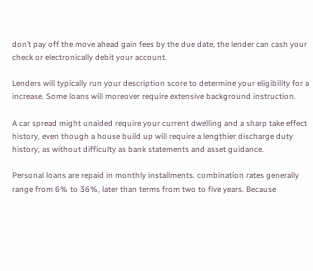don’t pay off the move ahead gain fees by the due date, the lender can cash your check or electronically debit your account.

Lenders will typically run your description score to determine your eligibility for a increase. Some loans will moreover require extensive background instruction.

A car spread might unaided require your current dwelling and a sharp take effect history, even though a house build up will require a lengthier discharge duty history, as without difficulty as bank statements and asset guidance.

Personal loans are repaid in monthly installments. combination rates generally range from 6% to 36%, later than terms from two to five years. Because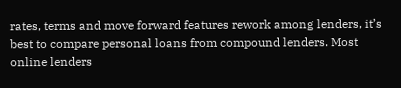rates, terms and move forward features rework among lenders, it’s best to compare personal loans from compound lenders. Most online lenders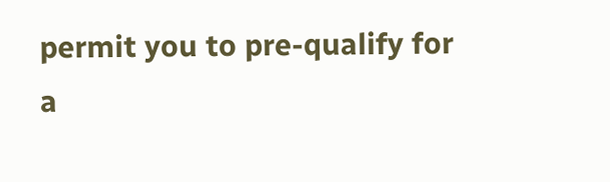permit you to pre-qualify for a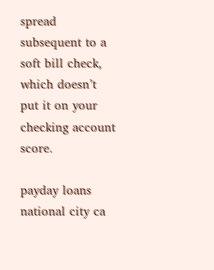spread subsequent to a soft bill check, which doesn’t put it on your checking account score.

payday loans national city ca